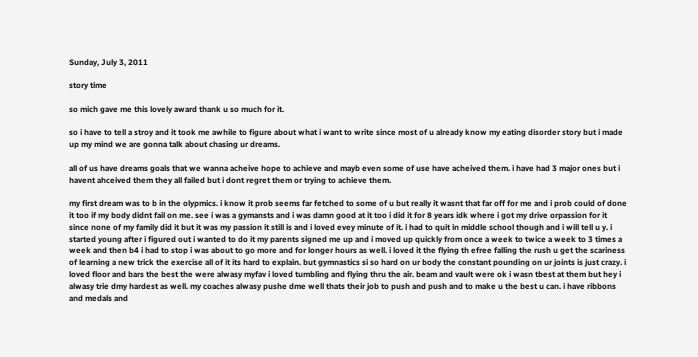Sunday, July 3, 2011

story time

so mich gave me this lovely award thank u so much for it.

so i have to tell a stroy and it took me awhile to figure about what i want to write since most of u already know my eating disorder story but i made up my mind we are gonna talk about chasing ur dreams.

all of us have dreams goals that we wanna acheive hope to achieve and mayb even some of use have acheived them. i have had 3 major ones but i havent ahceived them they all failed but i dont regret them or trying to achieve them.

my first dream was to b in the olypmics. i know it prob seems far fetched to some of u but really it wasnt that far off for me and i prob could of done it too if my body didnt fail on me. see i was a gymansts and i was damn good at it too i did it for 8 years idk where i got my drive orpassion for it since none of my family did it but it was my passion it still is and i loved evey minute of it. i had to quit in middle school though and i will tell u y. i started young after i figured out i wanted to do it my parents signed me up and i moved up quickly from once a week to twice a week to 3 times a week and then b4 i had to stop i was about to go more and for longer hours as well. i loved it the flying th efree falling the rush u get the scariness of learning a new trick the exercise all of it its hard to explain. but gymnastics si so hard on ur body the constant pounding on ur joints is just crazy. i loved floor and bars the best the were alwasy myfav i loved tumbling and flying thru the air. beam and vault were ok i wasn tbest at them but hey i alwasy trie dmy hardest as well. my coaches alwasy pushe dme well thats their job to push and push and to make u the best u can. i have ribbons and medals and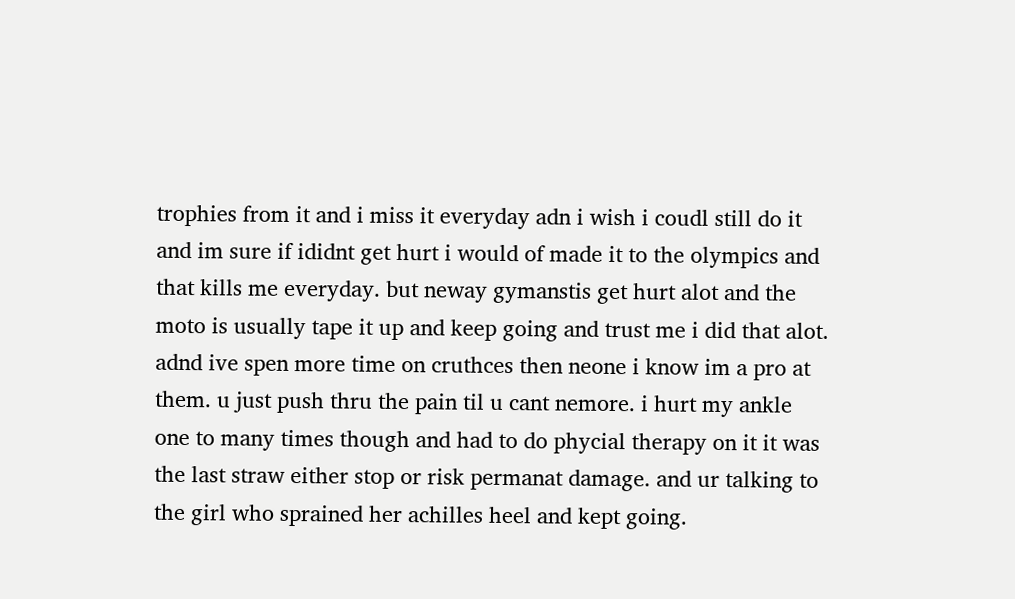trophies from it and i miss it everyday adn i wish i coudl still do it and im sure if ididnt get hurt i would of made it to the olympics and that kills me everyday. but neway gymanstis get hurt alot and the moto is usually tape it up and keep going and trust me i did that alot. adnd ive spen more time on cruthces then neone i know im a pro at them. u just push thru the pain til u cant nemore. i hurt my ankle one to many times though and had to do phycial therapy on it it was the last straw either stop or risk permanat damage. and ur talking to the girl who sprained her achilles heel and kept going.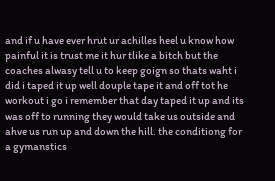and if u have ever hrut ur achilles heel u know how painful it is trust me it hur tlike a bitch but the coaches alwasy tell u to keep goign so thats waht i did i taped it up well douple tape it and off tot he workout i go i remember that day taped it up and its was off to running they would take us outside and ahve us run up and down the hill. the conditiong for a gymanstics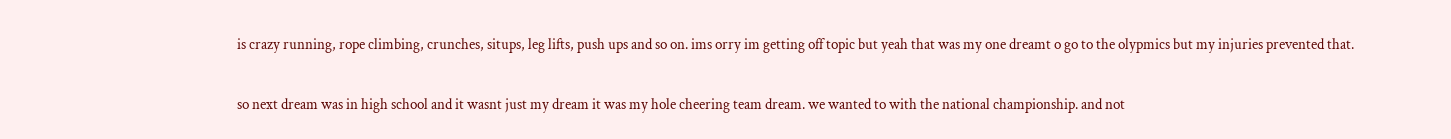is crazy running, rope climbing, crunches, situps, leg lifts, push ups and so on. ims orry im getting off topic but yeah that was my one dreamt o go to the olypmics but my injuries prevented that.

so next dream was in high school and it wasnt just my dream it was my hole cheering team dream. we wanted to with the national championship. and not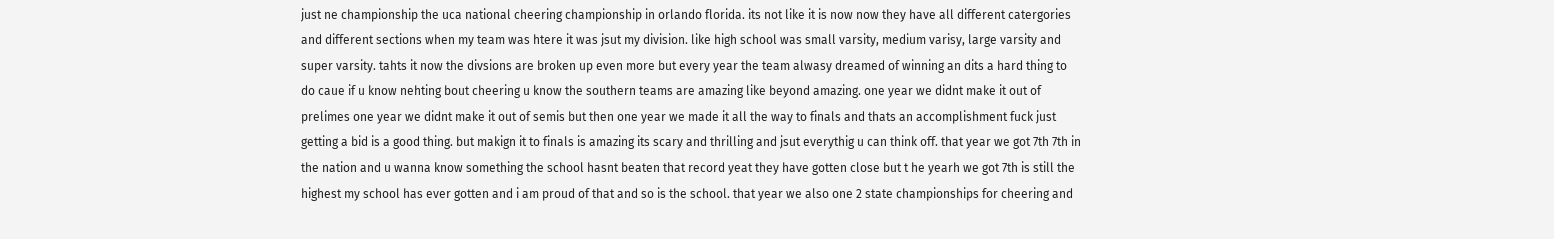just ne championship the uca national cheering championship in orlando florida. its not like it is now now they have all different catergories and different sections when my team was htere it was jsut my division. like high school was small varsity, medium varisy, large varsity and super varsity. tahts it now the divsions are broken up even more but every year the team alwasy dreamed of winning an dits a hard thing to do caue if u know nehting bout cheering u know the southern teams are amazing like beyond amazing. one year we didnt make it out of prelimes one year we didnt make it out of semis but then one year we made it all the way to finals and thats an accomplishment fuck just getting a bid is a good thing. but makign it to finals is amazing its scary and thrilling and jsut everythig u can think off. that year we got 7th 7th in the nation and u wanna know something the school hasnt beaten that record yeat they have gotten close but t he yearh we got 7th is still the highest my school has ever gotten and i am proud of that and so is the school. that year we also one 2 state championships for cheering and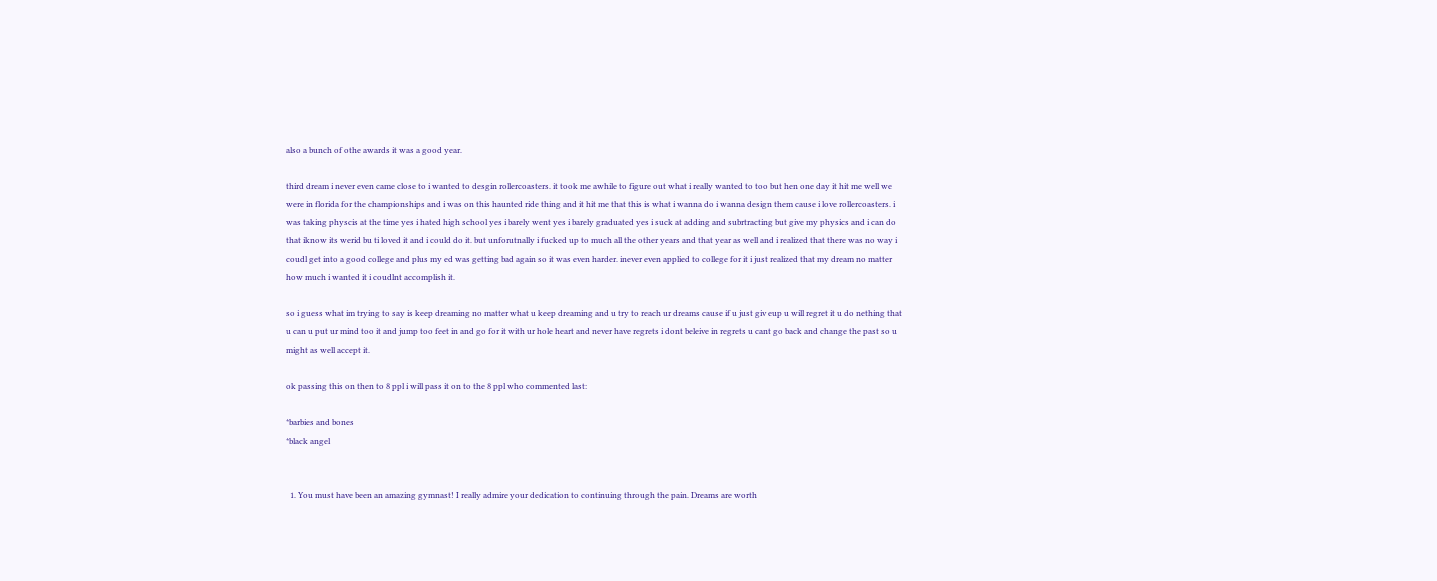also a bunch of othe awards it was a good year.

third dream i never even came close to i wanted to desgin rollercoasters. it took me awhile to figure out what i really wanted to too but hen one day it hit me well we were in florida for the championships and i was on this haunted ride thing and it hit me that this is what i wanna do i wanna design them cause i love rollercoasters. i was taking physcis at the time yes i hated high school yes i barely went yes i barely graduated yes i suck at adding and subrtracting but give my physics and i can do that iknow its werid bu ti loved it and i could do it. but unforutnally i fucked up to much all the other years and that year as well and i realized that there was no way i coudl get into a good college and plus my ed was getting bad again so it was even harder. inever even applied to college for it i just realized that my dream no matter how much i wanted it i coudlnt accomplish it.

so i guess what im trying to say is keep dreaming no matter what u keep dreaming and u try to reach ur dreams cause if u just giv eup u will regret it u do nething that u can u put ur mind too it and jump too feet in and go for it with ur hole heart and never have regrets i dont beleive in regrets u cant go back and change the past so u might as well accept it.

ok passing this on then to 8 ppl i will pass it on to the 8 ppl who commented last:

*barbies and bones
*black angel


  1. You must have been an amazing gymnast! I really admire your dedication to continuing through the pain. Dreams are worth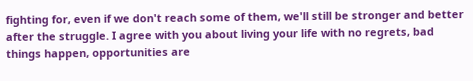fighting for, even if we don't reach some of them, we'll still be stronger and better after the struggle. I agree with you about living your life with no regrets, bad things happen, opportunities are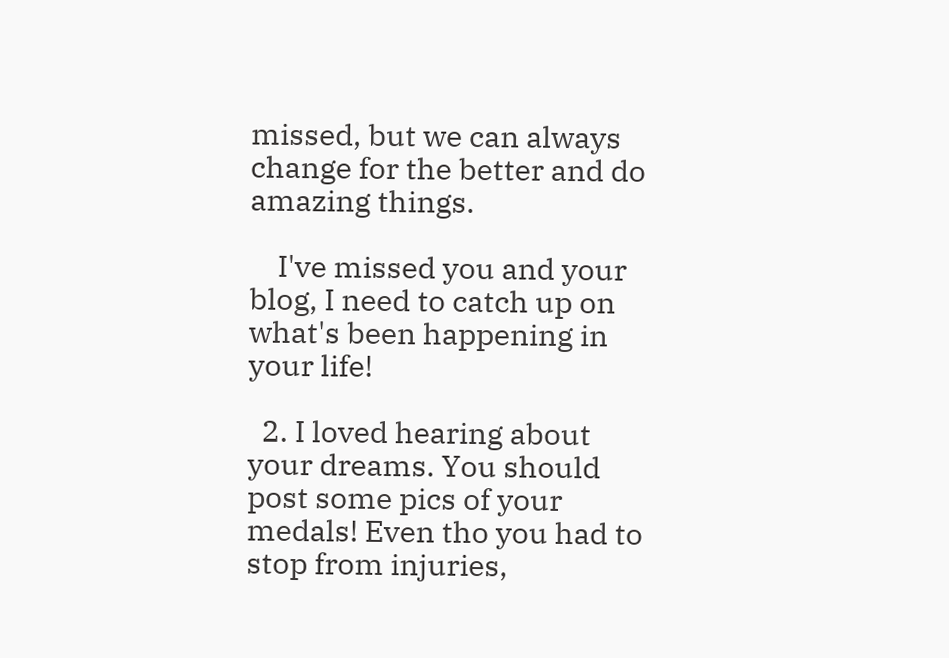missed, but we can always change for the better and do amazing things.

    I've missed you and your blog, I need to catch up on what's been happening in your life!

  2. I loved hearing about your dreams. You should post some pics of your medals! Even tho you had to stop from injuries,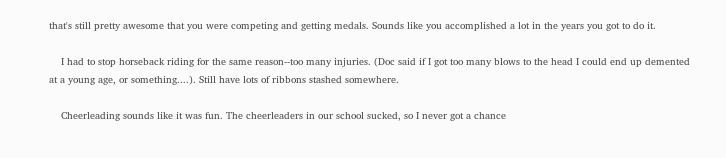that's still pretty awesome that you were competing and getting medals. Sounds like you accomplished a lot in the years you got to do it.

    I had to stop horseback riding for the same reason--too many injuries. (Doc said if I got too many blows to the head I could end up demented at a young age, or something....). Still have lots of ribbons stashed somewhere.

    Cheerleading sounds like it was fun. The cheerleaders in our school sucked, so I never got a chance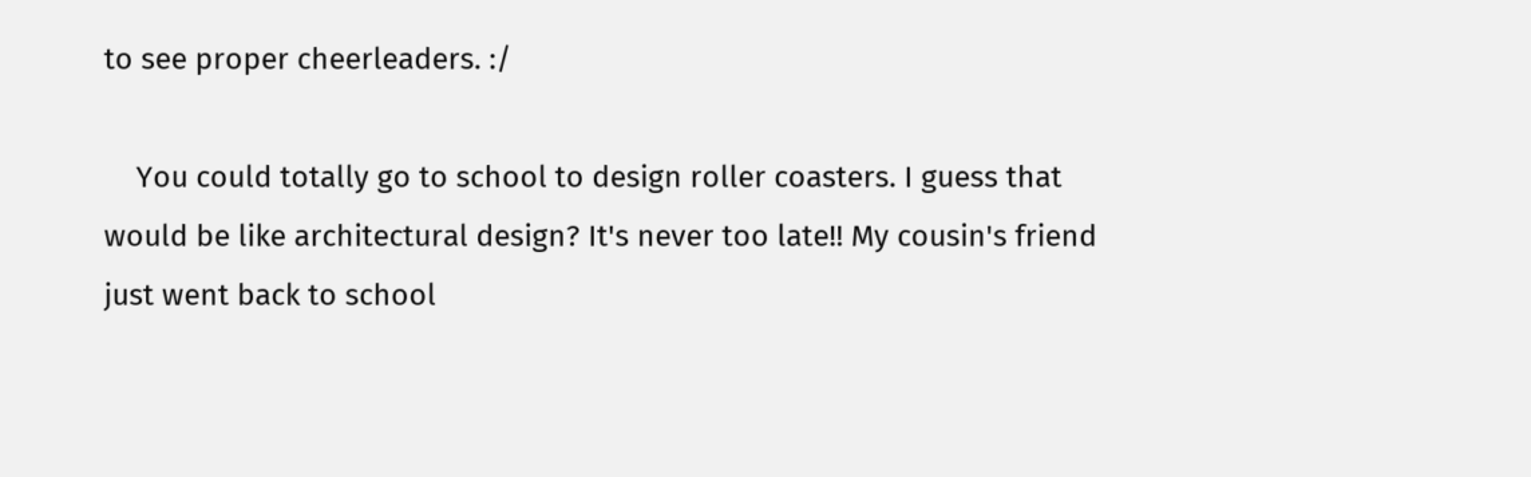to see proper cheerleaders. :/

    You could totally go to school to design roller coasters. I guess that would be like architectural design? It's never too late!! My cousin's friend just went back to school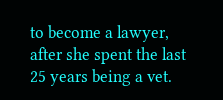to become a lawyer, after she spent the last 25 years being a vet.